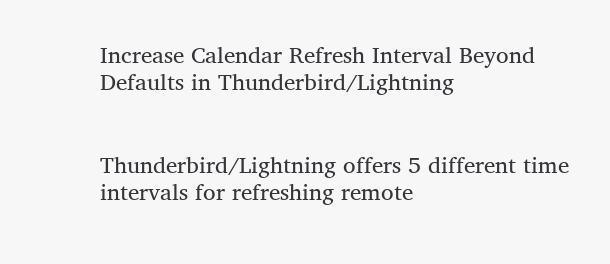Increase Calendar Refresh Interval Beyond Defaults in Thunderbird/Lightning


Thunderbird/Lightning offers 5 different time intervals for refreshing remote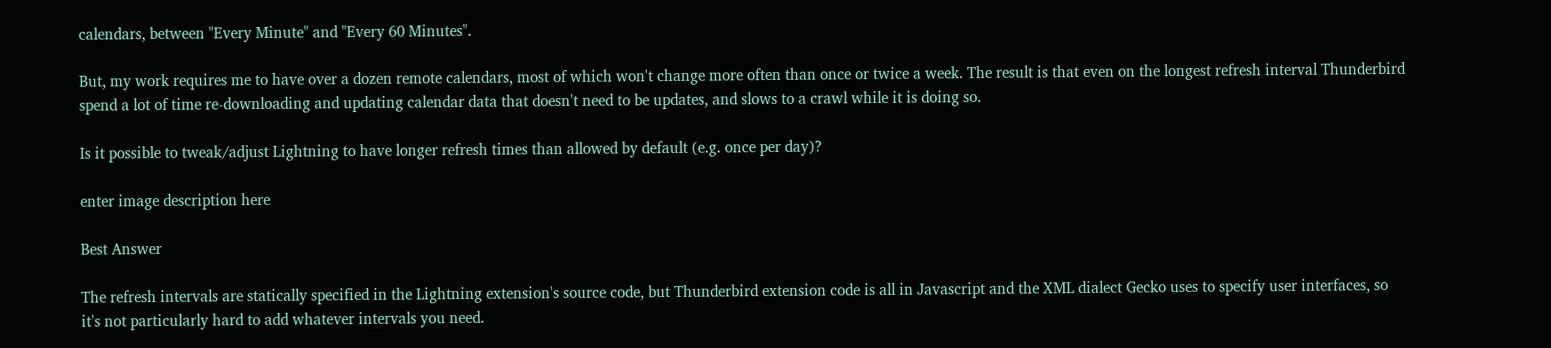calendars, between "Every Minute" and "Every 60 Minutes".

But, my work requires me to have over a dozen remote calendars, most of which won't change more often than once or twice a week. The result is that even on the longest refresh interval Thunderbird spend a lot of time re-downloading and updating calendar data that doesn't need to be updates, and slows to a crawl while it is doing so.

Is it possible to tweak/adjust Lightning to have longer refresh times than allowed by default (e.g. once per day)?

enter image description here

Best Answer

The refresh intervals are statically specified in the Lightning extension's source code, but Thunderbird extension code is all in Javascript and the XML dialect Gecko uses to specify user interfaces, so it's not particularly hard to add whatever intervals you need.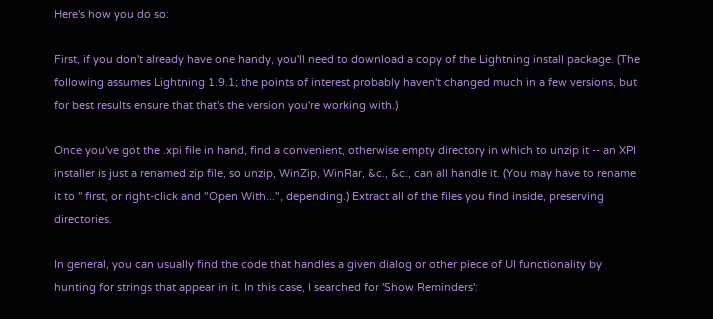Here's how you do so:

First, if you don't already have one handy, you'll need to download a copy of the Lightning install package. (The following assumes Lightning 1.9.1; the points of interest probably haven't changed much in a few versions, but for best results ensure that that's the version you're working with.)

Once you've got the .xpi file in hand, find a convenient, otherwise empty directory in which to unzip it -- an XPI installer is just a renamed zip file, so unzip, WinZip, WinRar, &c., &c., can all handle it. (You may have to rename it to '' first, or right-click and "Open With...", depending.) Extract all of the files you find inside, preserving directories.

In general, you can usually find the code that handles a given dialog or other piece of UI functionality by hunting for strings that appear in it. In this case, I searched for 'Show Reminders':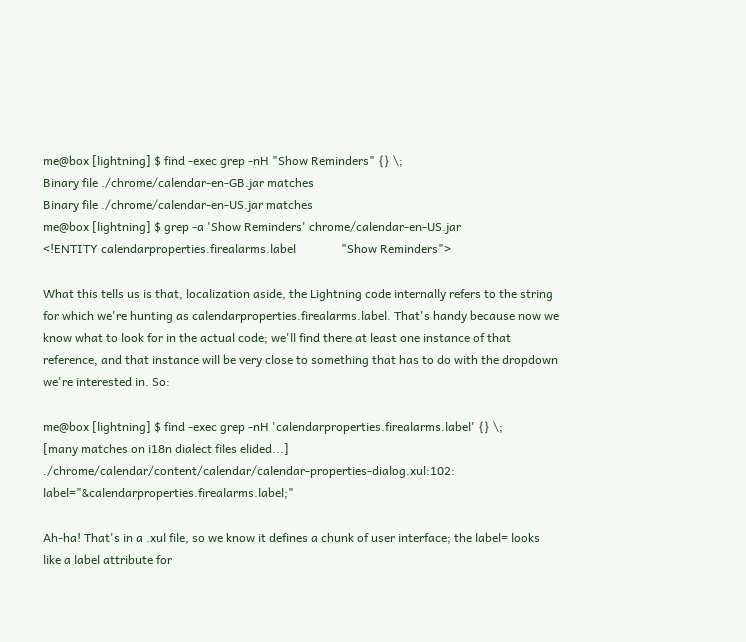me@box [lightning] $ find -exec grep -nH "Show Reminders" {} \;
Binary file ./chrome/calendar-en-GB.jar matches
Binary file ./chrome/calendar-en-US.jar matches
me@box [lightning] $ grep -a 'Show Reminders' chrome/calendar-en-US.jar
<!ENTITY calendarproperties.firealarms.label               "Show Reminders">

What this tells us is that, localization aside, the Lightning code internally refers to the string for which we're hunting as calendarproperties.firealarms.label. That's handy because now we know what to look for in the actual code; we'll find there at least one instance of that reference, and that instance will be very close to something that has to do with the dropdown we're interested in. So:

me@box [lightning] $ find -exec grep -nH 'calendarproperties.firealarms.label' {} \;
[many matches on i18n dialect files elided...]
./chrome/calendar/content/calendar/calendar-properties-dialog.xul:102:                  label="&calendarproperties.firealarms.label;"

Ah-ha! That's in a .xul file, so we know it defines a chunk of user interface; the label= looks like a label attribute for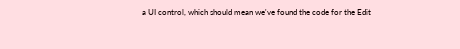a UI control, which should mean we've found the code for the Edit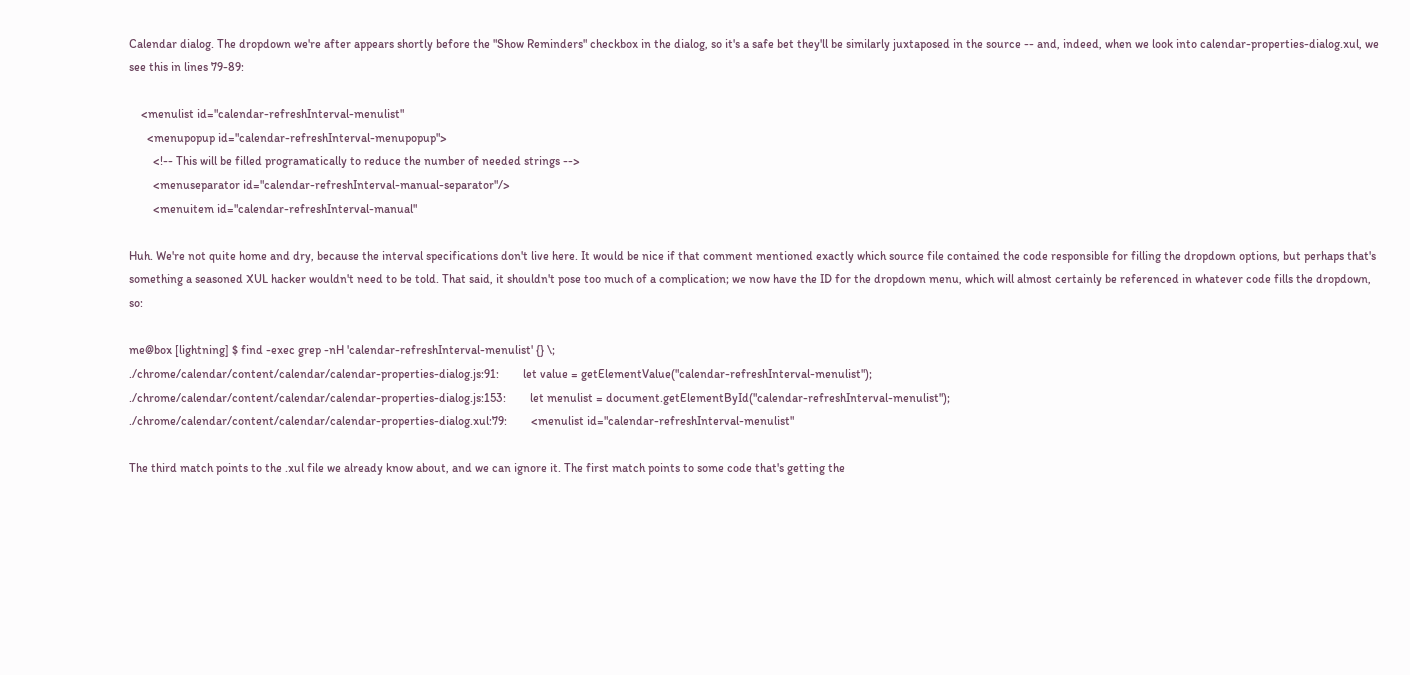Calendar dialog. The dropdown we're after appears shortly before the "Show Reminders" checkbox in the dialog, so it's a safe bet they'll be similarly juxtaposed in the source -- and, indeed, when we look into calendar-properties-dialog.xul, we see this in lines 79-89:

    <menulist id="calendar-refreshInterval-menulist"
      <menupopup id="calendar-refreshInterval-menupopup">
        <!-- This will be filled programatically to reduce the number of needed strings -->
        <menuseparator id="calendar-refreshInterval-manual-separator"/>
        <menuitem id="calendar-refreshInterval-manual"

Huh. We're not quite home and dry, because the interval specifications don't live here. It would be nice if that comment mentioned exactly which source file contained the code responsible for filling the dropdown options, but perhaps that's something a seasoned XUL hacker wouldn't need to be told. That said, it shouldn't pose too much of a complication; we now have the ID for the dropdown menu, which will almost certainly be referenced in whatever code fills the dropdown, so:

me@box [lightning] $ find -exec grep -nH 'calendar-refreshInterval-menulist' {} \;
./chrome/calendar/content/calendar/calendar-properties-dialog.js:91:        let value = getElementValue("calendar-refreshInterval-menulist");
./chrome/calendar/content/calendar/calendar-properties-dialog.js:153:        let menulist = document.getElementById("calendar-refreshInterval-menulist");
./chrome/calendar/content/calendar/calendar-properties-dialog.xul:79:        <menulist id="calendar-refreshInterval-menulist"

The third match points to the .xul file we already know about, and we can ignore it. The first match points to some code that's getting the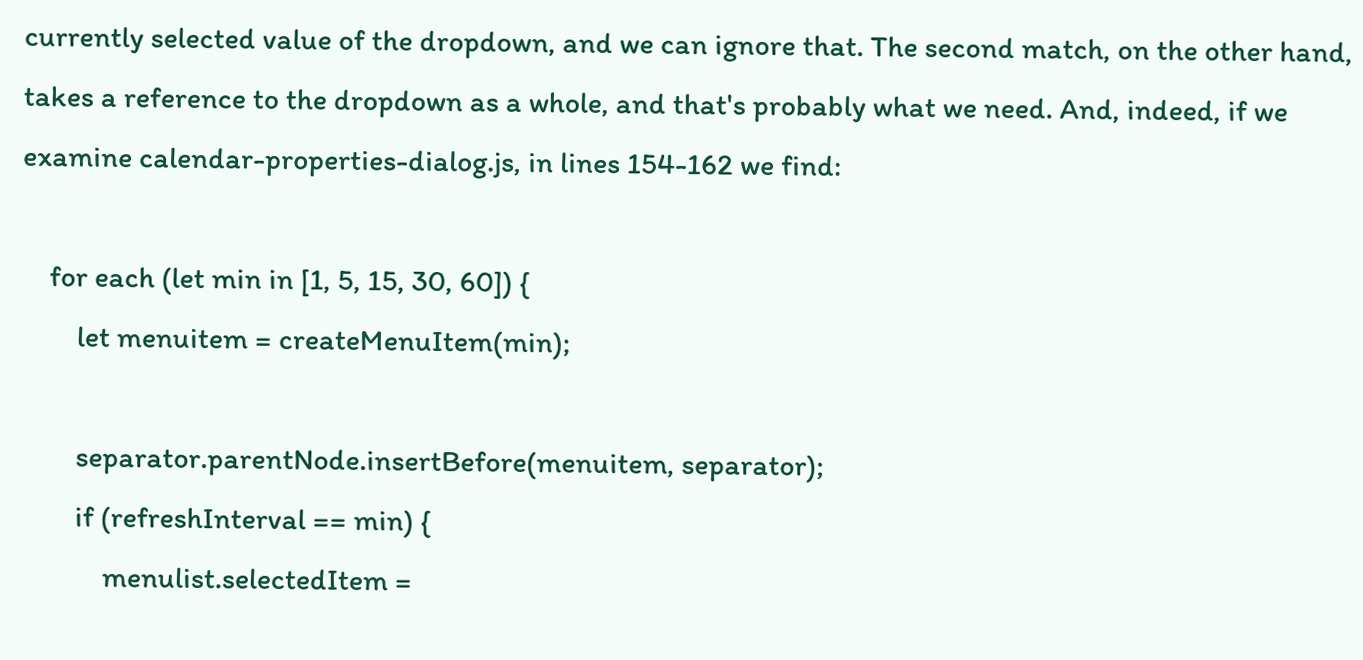currently selected value of the dropdown, and we can ignore that. The second match, on the other hand, takes a reference to the dropdown as a whole, and that's probably what we need. And, indeed, if we examine calendar-properties-dialog.js, in lines 154-162 we find:

    for each (let min in [1, 5, 15, 30, 60]) {
        let menuitem = createMenuItem(min);

        separator.parentNode.insertBefore(menuitem, separator);
        if (refreshInterval == min) {
            menulist.selectedItem =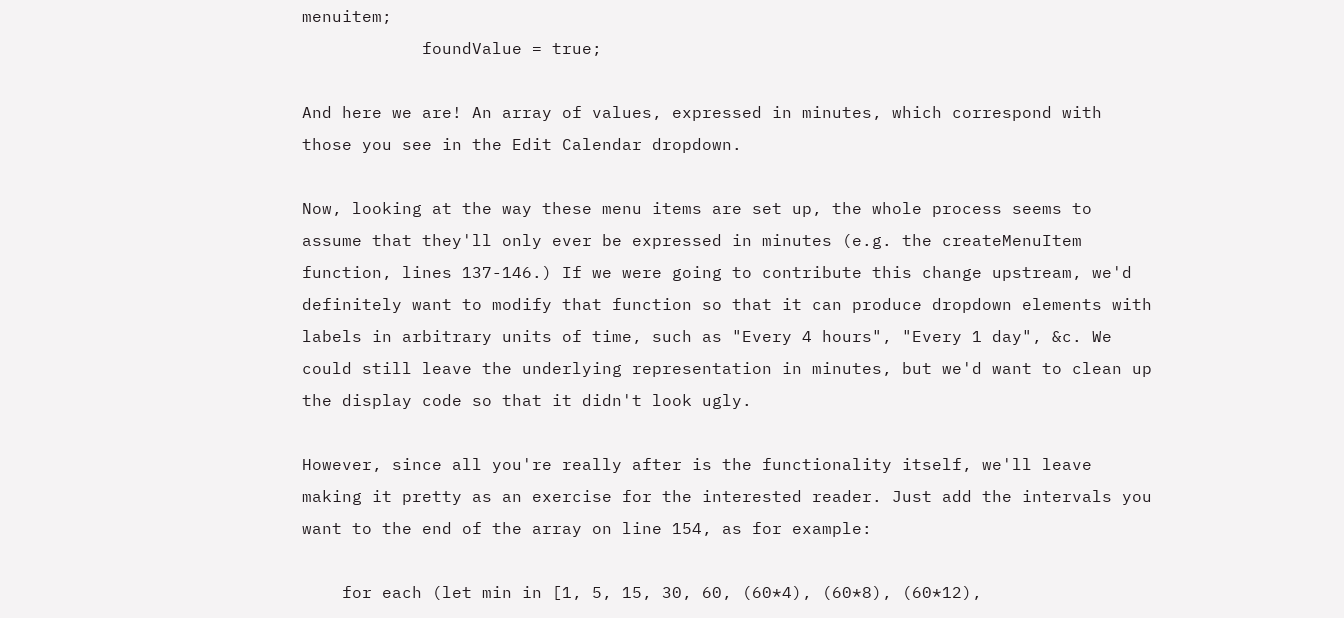menuitem;
            foundValue = true;

And here we are! An array of values, expressed in minutes, which correspond with those you see in the Edit Calendar dropdown.

Now, looking at the way these menu items are set up, the whole process seems to assume that they'll only ever be expressed in minutes (e.g. the createMenuItem function, lines 137-146.) If we were going to contribute this change upstream, we'd definitely want to modify that function so that it can produce dropdown elements with labels in arbitrary units of time, such as "Every 4 hours", "Every 1 day", &c. We could still leave the underlying representation in minutes, but we'd want to clean up the display code so that it didn't look ugly.

However, since all you're really after is the functionality itself, we'll leave making it pretty as an exercise for the interested reader. Just add the intervals you want to the end of the array on line 154, as for example:

    for each (let min in [1, 5, 15, 30, 60, (60*4), (60*8), (60*12),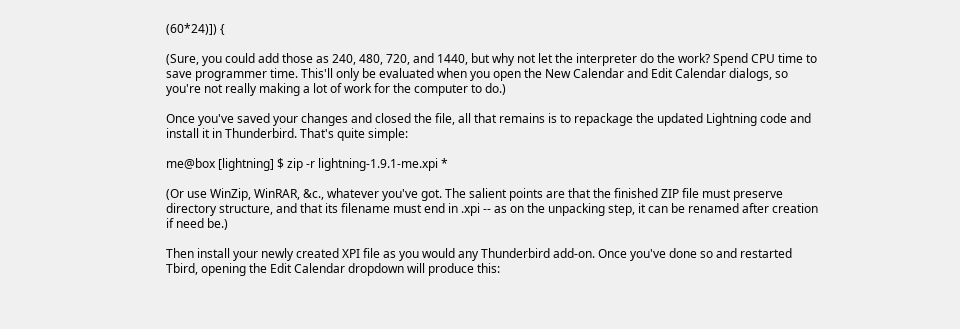(60*24)]) {

(Sure, you could add those as 240, 480, 720, and 1440, but why not let the interpreter do the work? Spend CPU time to save programmer time. This'll only be evaluated when you open the New Calendar and Edit Calendar dialogs, so you're not really making a lot of work for the computer to do.)

Once you've saved your changes and closed the file, all that remains is to repackage the updated Lightning code and install it in Thunderbird. That's quite simple:

me@box [lightning] $ zip -r lightning-1.9.1-me.xpi *

(Or use WinZip, WinRAR, &c., whatever you've got. The salient points are that the finished ZIP file must preserve directory structure, and that its filename must end in .xpi -- as on the unpacking step, it can be renamed after creation if need be.)

Then install your newly created XPI file as you would any Thunderbird add-on. Once you've done so and restarted Tbird, opening the Edit Calendar dropdown will produce this: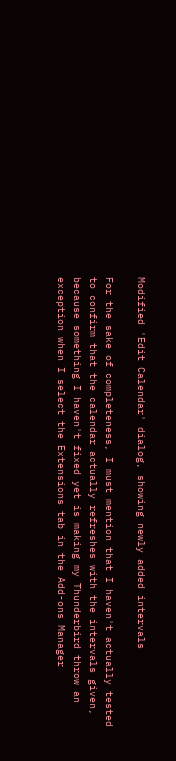Modified 'Edit Calendar' dialog, showing newly added intervals

For the sake of completeness, I must mention that I haven't actually tested to confirm that the calendar actually refreshes with the intervals given, because something I haven't fixed yet is making my Thunderbird throw an exception when I select the Extensions tab in the Add-ons Manager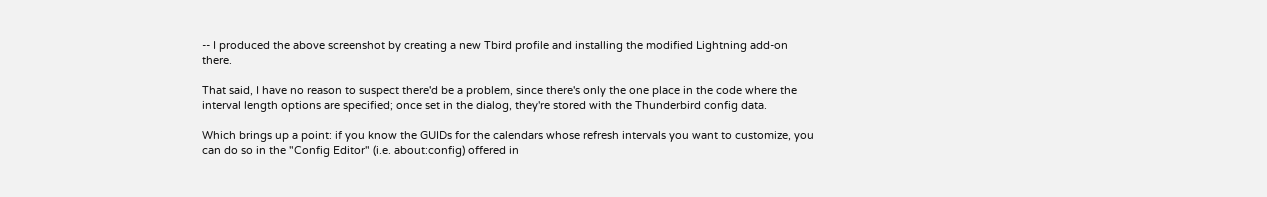-- I produced the above screenshot by creating a new Tbird profile and installing the modified Lightning add-on there.

That said, I have no reason to suspect there'd be a problem, since there's only the one place in the code where the interval length options are specified; once set in the dialog, they're stored with the Thunderbird config data.

Which brings up a point: if you know the GUIDs for the calendars whose refresh intervals you want to customize, you can do so in the "Config Editor" (i.e. about:config) offered in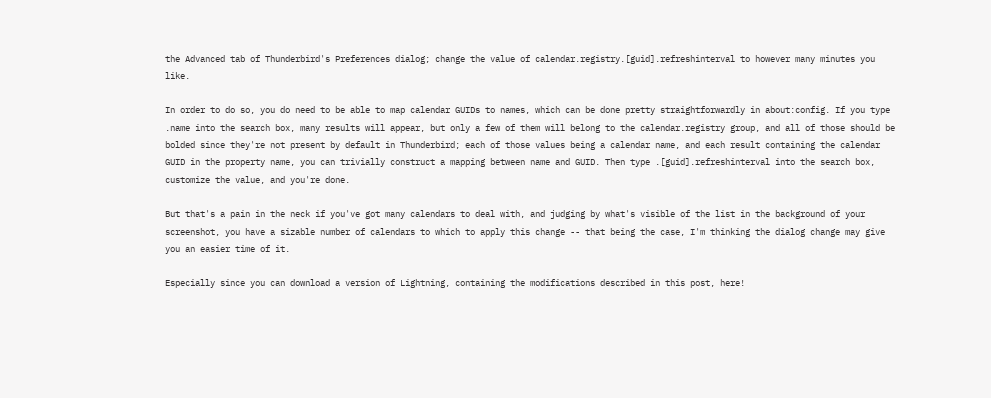the Advanced tab of Thunderbird's Preferences dialog; change the value of calendar.registry.[guid].refreshinterval to however many minutes you like.

In order to do so, you do need to be able to map calendar GUIDs to names, which can be done pretty straightforwardly in about:config. If you type .name into the search box, many results will appear, but only a few of them will belong to the calendar.registry group, and all of those should be bolded since they're not present by default in Thunderbird; each of those values being a calendar name, and each result containing the calendar GUID in the property name, you can trivially construct a mapping between name and GUID. Then type .[guid].refreshinterval into the search box, customize the value, and you're done.

But that's a pain in the neck if you've got many calendars to deal with, and judging by what's visible of the list in the background of your screenshot, you have a sizable number of calendars to which to apply this change -- that being the case, I'm thinking the dialog change may give you an easier time of it.

Especially since you can download a version of Lightning, containing the modifications described in this post, here!